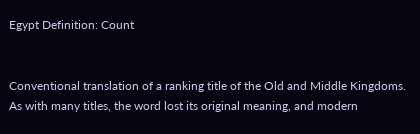Egypt Definition: Count


Conventional translation of a ranking title of the Old and Middle Kingdoms. As with many titles, the word lost its original meaning, and modern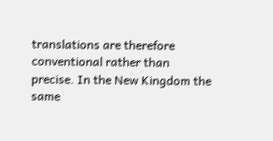translations are therefore conventional rather than precise. In the New Kingdom the same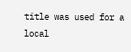title was used for a local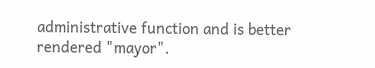administrative function and is better rendered "mayor".